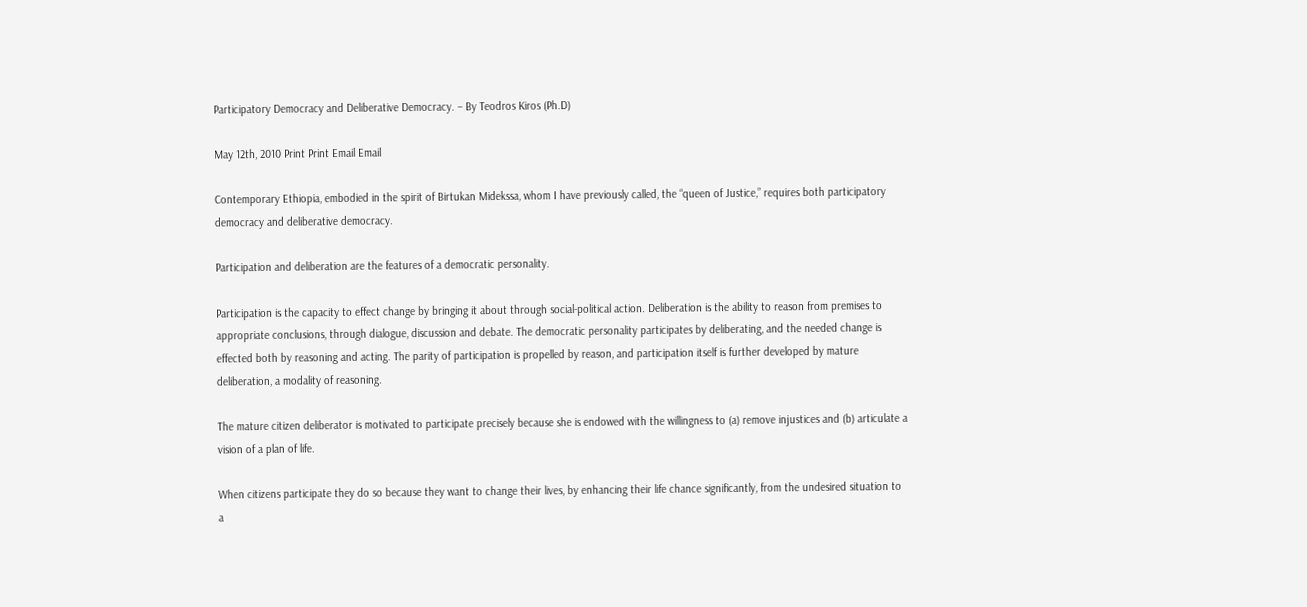Participatory Democracy and Deliberative Democracy. – By Teodros Kiros (Ph.D)

May 12th, 2010 Print Print Email Email

Contemporary Ethiopia, embodied in the spirit of Birtukan Midekssa, whom I have previously called, the “queen of Justice,” requires both participatory democracy and deliberative democracy.

Participation and deliberation are the features of a democratic personality.

Participation is the capacity to effect change by bringing it about through social-political action. Deliberation is the ability to reason from premises to appropriate conclusions, through dialogue, discussion and debate. The democratic personality participates by deliberating, and the needed change is effected both by reasoning and acting. The parity of participation is propelled by reason, and participation itself is further developed by mature deliberation, a modality of reasoning.

The mature citizen deliberator is motivated to participate precisely because she is endowed with the willingness to (a) remove injustices and (b) articulate a vision of a plan of life.

When citizens participate they do so because they want to change their lives, by enhancing their life chance significantly, from the undesired situation to a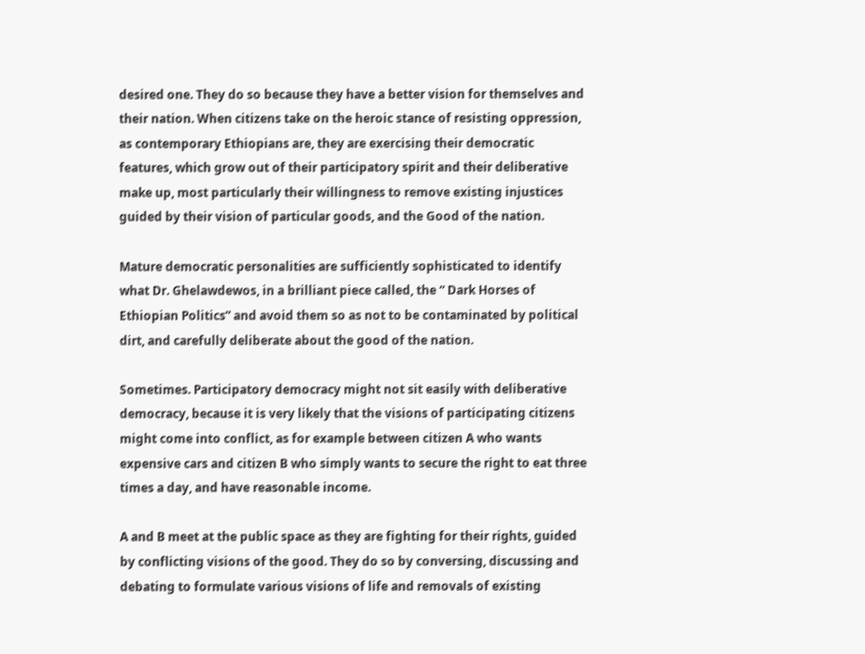desired one. They do so because they have a better vision for themselves and their nation. When citizens take on the heroic stance of resisting oppression, as contemporary Ethiopians are, they are exercising their democratic features, which grow out of their participatory spirit and their deliberative make up, most particularly their willingness to remove existing injustices guided by their vision of particular goods, and the Good of the nation.

Mature democratic personalities are sufficiently sophisticated to identify what Dr. Ghelawdewos, in a brilliant piece called, the “ Dark Horses of Ethiopian Politics” and avoid them so as not to be contaminated by political dirt, and carefully deliberate about the good of the nation.

Sometimes. Participatory democracy might not sit easily with deliberative democracy, because it is very likely that the visions of participating citizens might come into conflict, as for example between citizen A who wants expensive cars and citizen B who simply wants to secure the right to eat three times a day, and have reasonable income.

A and B meet at the public space as they are fighting for their rights, guided by conflicting visions of the good. They do so by conversing, discussing and debating to formulate various visions of life and removals of existing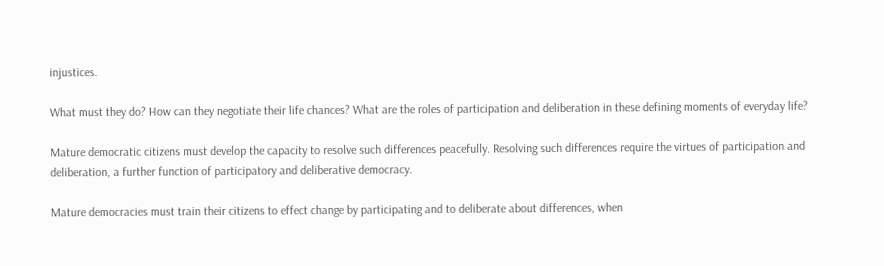injustices.

What must they do? How can they negotiate their life chances? What are the roles of participation and deliberation in these defining moments of everyday life?

Mature democratic citizens must develop the capacity to resolve such differences peacefully. Resolving such differences require the virtues of participation and deliberation, a further function of participatory and deliberative democracy.

Mature democracies must train their citizens to effect change by participating and to deliberate about differences, when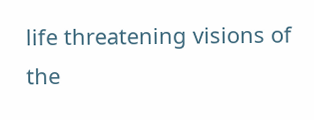life threatening visions of the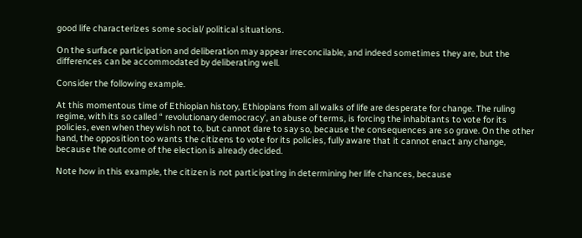good life characterizes some social/ political situations.

On the surface participation and deliberation may appear irreconcilable, and indeed sometimes they are, but the differences can be accommodated by deliberating well.

Consider the following example.

At this momentous time of Ethiopian history, Ethiopians from all walks of life are desperate for change. The ruling regime, with its so called “ revolutionary democracy’, an abuse of terms, is forcing the inhabitants to vote for its policies, even when they wish not to, but cannot dare to say so, because the consequences are so grave. On the other hand, the opposition too wants the citizens to vote for its policies, fully aware that it cannot enact any change, because the outcome of the election is already decided.

Note how in this example, the citizen is not participating in determining her life chances, because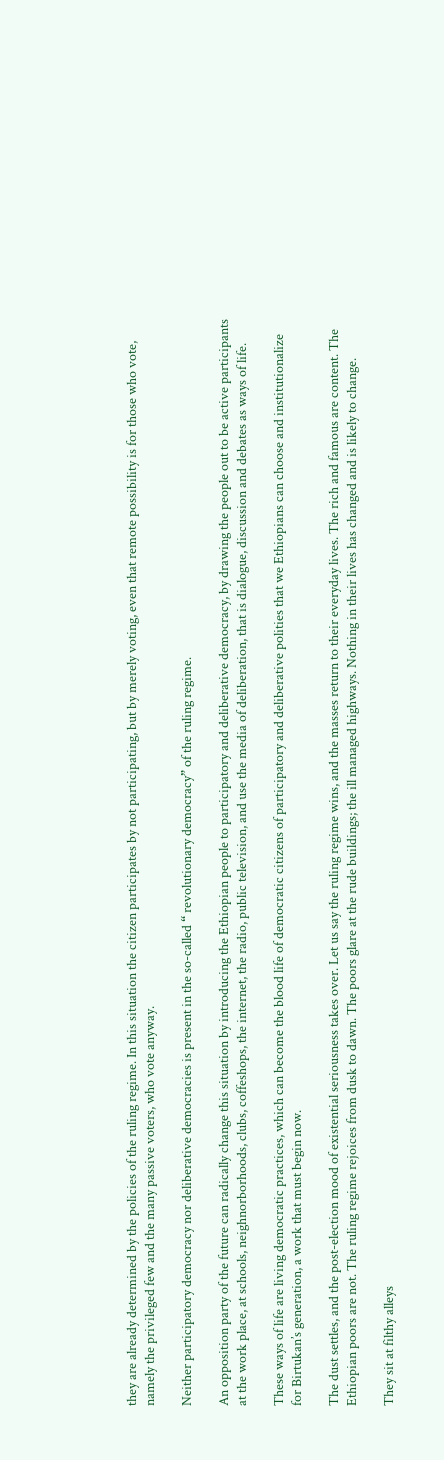they are already determined by the policies of the ruling regime. In this situation the citizen participates by not participating, but by merely voting, even that remote possibility is for those who vote, namely the privileged few and the many passive voters, who vote anyway.

Neither participatory democracy nor deliberative democracies is present in the so-called “ revolutionary democracy” of the ruling regime.

An opposition party of the future can radically change this situation by introducing the Ethiopian people to participatory and deliberative democracy, by drawing the people out to be active participants at the work place, at schools, neighnorborhoods, clubs, coffeshops, the internet, the radio, public television, and use the media of deliberation, that is dialogue, discussion and debates as ways of life.

These ways of life are living democratic practices, which can become the blood life of democratic citizens of participatory and deliberative polities that we Ethiopians can choose and institutionalize for Birtukan’s generation, a work that must begin now.

The dust settles, and the post-election mood of existential seriousness takes over. Let us say the ruling regime wins, and the masses return to their everyday lives. The rich and famous are content. The Ethiopian poors are not. The ruling regime rejoices from dusk to dawn. The poors glare at the rude buildings; the ill managed highways. Nothing in their lives has changed and is likely to change.

They sit at filthy alleys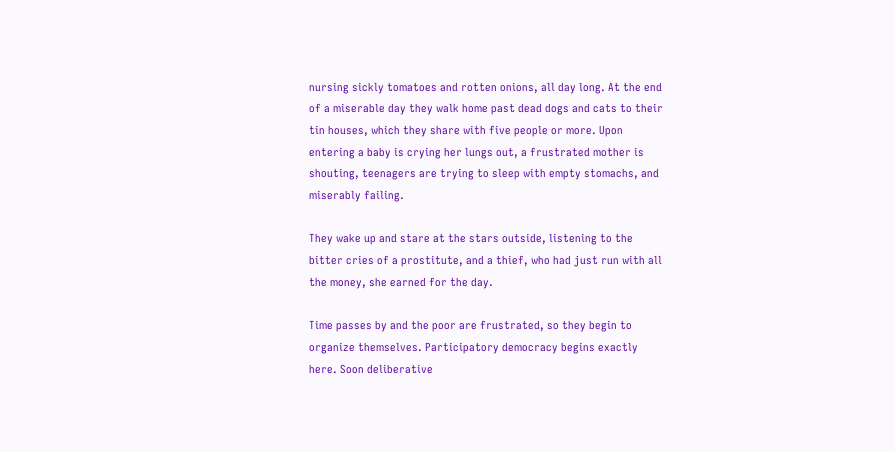nursing sickly tomatoes and rotten onions, all day long. At the end of a miserable day they walk home past dead dogs and cats to their tin houses, which they share with five people or more. Upon entering a baby is crying her lungs out, a frustrated mother is shouting, teenagers are trying to sleep with empty stomachs, and miserably failing.

They wake up and stare at the stars outside, listening to the bitter cries of a prostitute, and a thief, who had just run with all the money, she earned for the day.

Time passes by and the poor are frustrated, so they begin to organize themselves. Participatory democracy begins exactly here. Soon deliberative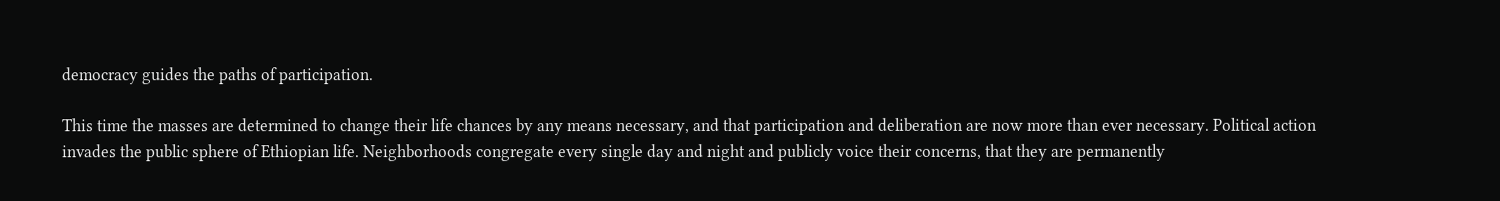democracy guides the paths of participation.

This time the masses are determined to change their life chances by any means necessary, and that participation and deliberation are now more than ever necessary. Political action invades the public sphere of Ethiopian life. Neighborhoods congregate every single day and night and publicly voice their concerns, that they are permanently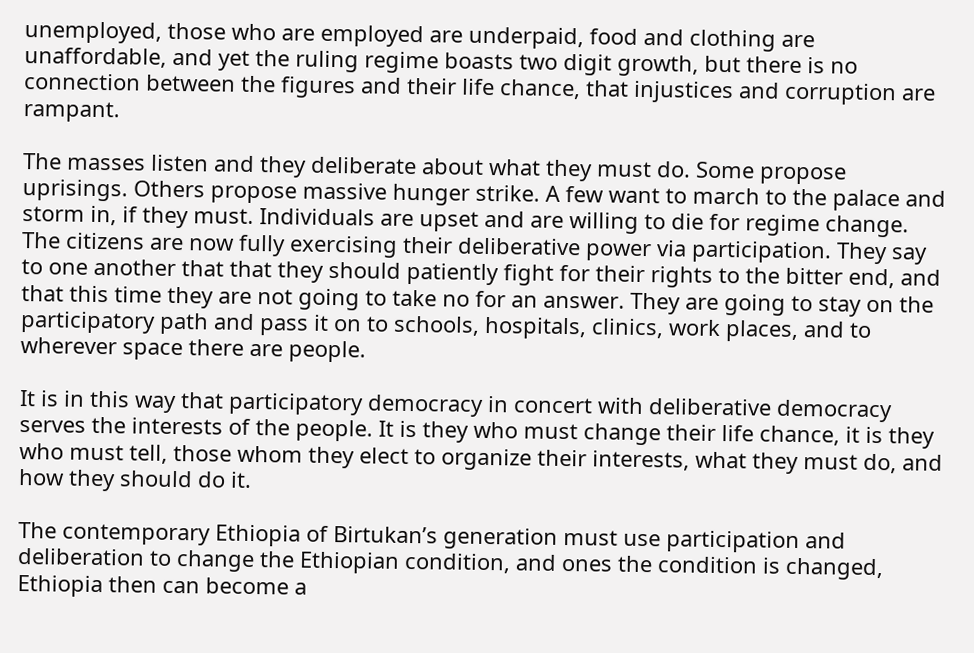unemployed, those who are employed are underpaid, food and clothing are unaffordable, and yet the ruling regime boasts two digit growth, but there is no connection between the figures and their life chance, that injustices and corruption are rampant.

The masses listen and they deliberate about what they must do. Some propose uprisings. Others propose massive hunger strike. A few want to march to the palace and storm in, if they must. Individuals are upset and are willing to die for regime change. The citizens are now fully exercising their deliberative power via participation. They say to one another that that they should patiently fight for their rights to the bitter end, and that this time they are not going to take no for an answer. They are going to stay on the participatory path and pass it on to schools, hospitals, clinics, work places, and to wherever space there are people.

It is in this way that participatory democracy in concert with deliberative democracy serves the interests of the people. It is they who must change their life chance, it is they who must tell, those whom they elect to organize their interests, what they must do, and how they should do it.

The contemporary Ethiopia of Birtukan’s generation must use participation and deliberation to change the Ethiopian condition, and ones the condition is changed, Ethiopia then can become a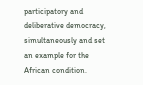participatory and deliberative democracy, simultaneously and set an example for the African condition.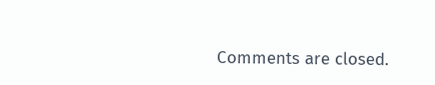Comments are closed.